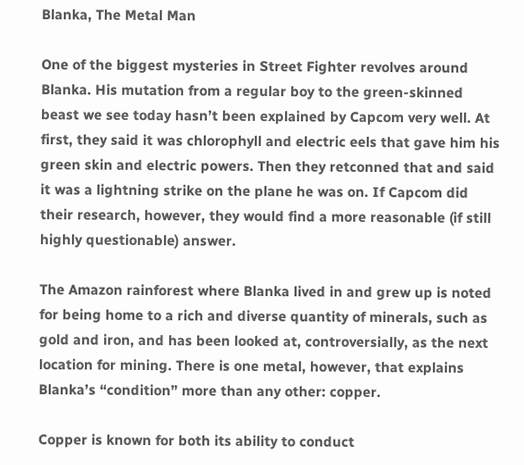Blanka, The Metal Man

One of the biggest mysteries in Street Fighter revolves around Blanka. His mutation from a regular boy to the green-skinned beast we see today hasn’t been explained by Capcom very well. At first, they said it was chlorophyll and electric eels that gave him his green skin and electric powers. Then they retconned that and said it was a lightning strike on the plane he was on. If Capcom did their research, however, they would find a more reasonable (if still highly questionable) answer.

The Amazon rainforest where Blanka lived in and grew up is noted for being home to a rich and diverse quantity of minerals, such as gold and iron, and has been looked at, controversially, as the next location for mining. There is one metal, however, that explains Blanka’s “condition” more than any other: copper.

Copper is known for both its ability to conduct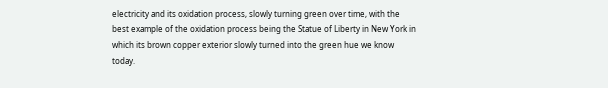electricity and its oxidation process, slowly turning green over time, with the best example of the oxidation process being the Statue of Liberty in New York in which its brown copper exterior slowly turned into the green hue we know today.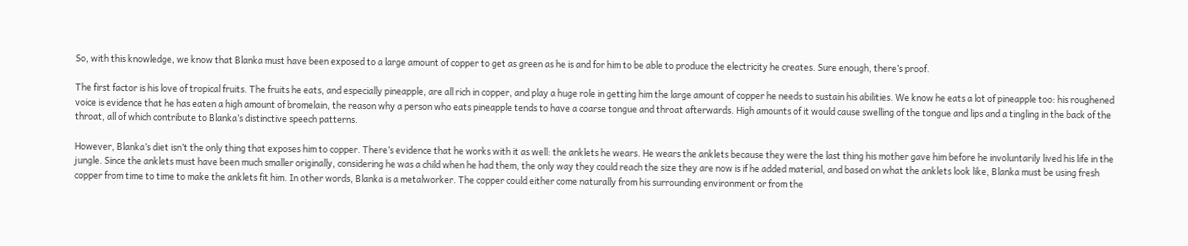So, with this knowledge, we know that Blanka must have been exposed to a large amount of copper to get as green as he is and for him to be able to produce the electricity he creates. Sure enough, there’s proof.

The first factor is his love of tropical fruits. The fruits he eats, and especially pineapple, are all rich in copper, and play a huge role in getting him the large amount of copper he needs to sustain his abilities. We know he eats a lot of pineapple too: his roughened voice is evidence that he has eaten a high amount of bromelain, the reason why a person who eats pineapple tends to have a coarse tongue and throat afterwards. High amounts of it would cause swelling of the tongue and lips and a tingling in the back of the throat, all of which contribute to Blanka’s distinctive speech patterns.

However, Blanka’s diet isn’t the only thing that exposes him to copper. There’s evidence that he works with it as well: the anklets he wears. He wears the anklets because they were the last thing his mother gave him before he involuntarily lived his life in the jungle. Since the anklets must have been much smaller originally, considering he was a child when he had them, the only way they could reach the size they are now is if he added material, and based on what the anklets look like, Blanka must be using fresh copper from time to time to make the anklets fit him. In other words, Blanka is a metalworker. The copper could either come naturally from his surrounding environment or from the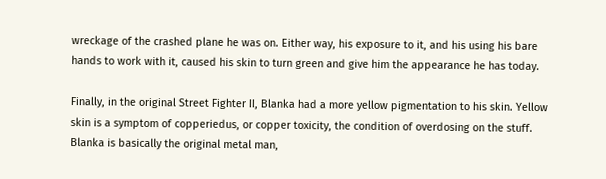wreckage of the crashed plane he was on. Either way, his exposure to it, and his using his bare hands to work with it, caused his skin to turn green and give him the appearance he has today.

Finally, in the original Street Fighter II, Blanka had a more yellow pigmentation to his skin. Yellow skin is a symptom of copperiedus, or copper toxicity, the condition of overdosing on the stuff. Blanka is basically the original metal man,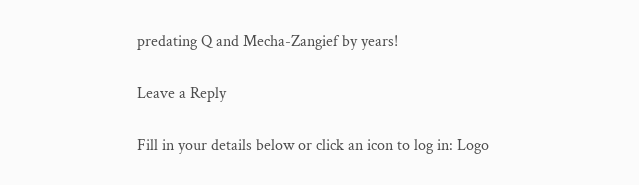predating Q and Mecha-Zangief by years!

Leave a Reply

Fill in your details below or click an icon to log in: Logo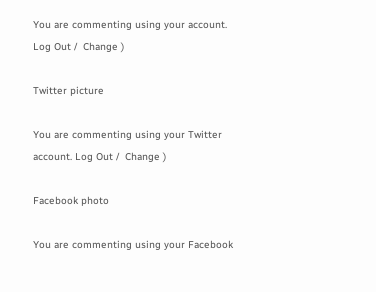You are commenting using your account. Log Out /  Change )

Twitter picture

You are commenting using your Twitter account. Log Out /  Change )

Facebook photo

You are commenting using your Facebook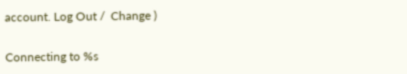account. Log Out /  Change )

Connecting to %s